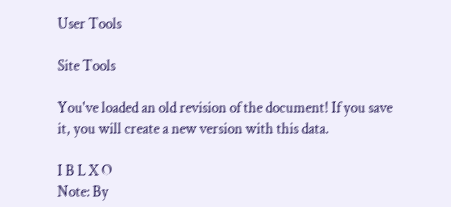User Tools

Site Tools

You've loaded an old revision of the document! If you save it, you will create a new version with this data.

I B L X O
Note: By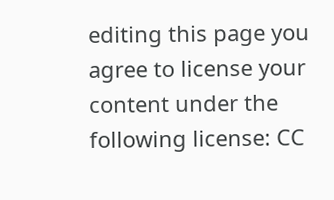editing this page you agree to license your content under the following license: CC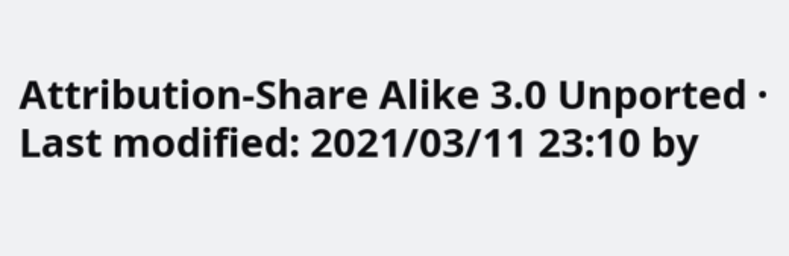Attribution-Share Alike 3.0 Unported · Last modified: 2021/03/11 23:10 by